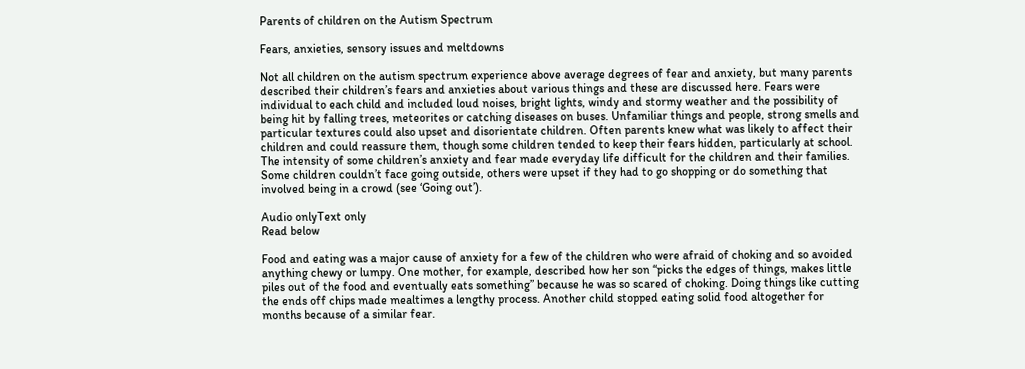Parents of children on the Autism Spectrum

Fears, anxieties, sensory issues and meltdowns

Not all children on the autism spectrum experience above average degrees of fear and anxiety, but many parents described their children’s fears and anxieties about various things and these are discussed here. Fears were individual to each child and included loud noises, bright lights, windy and stormy weather and the possibility of being hit by falling trees, meteorites or catching diseases on buses. Unfamiliar things and people, strong smells and particular textures could also upset and disorientate children. Often parents knew what was likely to affect their children and could reassure them, though some children tended to keep their fears hidden, particularly at school. The intensity of some children’s anxiety and fear made everyday life difficult for the children and their families. Some children couldn’t face going outside, others were upset if they had to go shopping or do something that involved being in a crowd (see ‘Going out’).

Audio onlyText only
Read below

Food and eating was a major cause of anxiety for a few of the children who were afraid of choking and so avoided anything chewy or lumpy. One mother, for example, described how her son “picks the edges of things, makes little piles out of the food and eventually eats something” because he was so scared of choking. Doing things like cutting the ends off chips made mealtimes a lengthy process. Another child stopped eating solid food altogether for months because of a similar fear.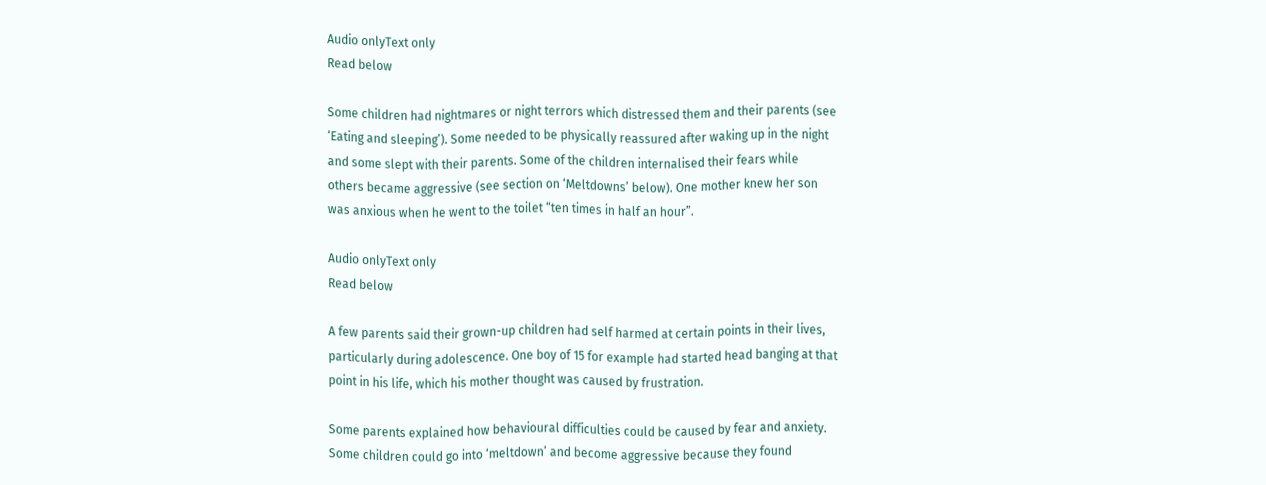Audio onlyText only
Read below

Some children had nightmares or night terrors which distressed them and their parents (see ‘Eating and sleeping’). Some needed to be physically reassured after waking up in the night and some slept with their parents. Some of the children internalised their fears while others became aggressive (see section on ‘Meltdowns’ below). One mother knew her son was anxious when he went to the toilet “ten times in half an hour”.

Audio onlyText only
Read below

A few parents said their grown-up children had self harmed at certain points in their lives, particularly during adolescence. One boy of 15 for example had started head banging at that point in his life, which his mother thought was caused by frustration.

Some parents explained how behavioural difficulties could be caused by fear and anxiety. Some children could go into ‘meltdown’ and become aggressive because they found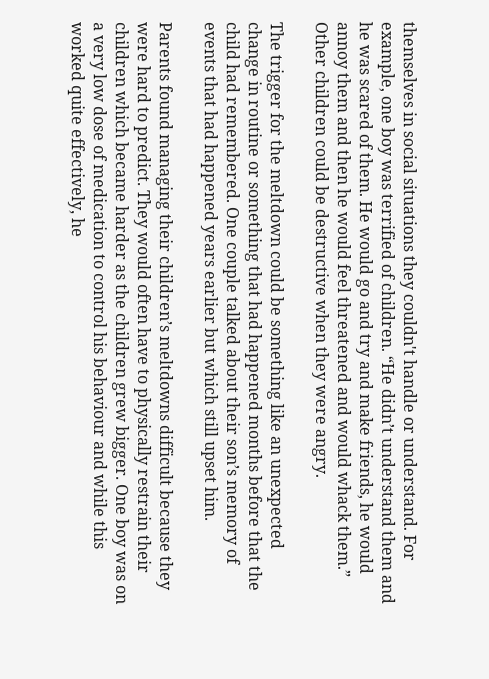themselves in social situations they couldn't handle or understand. For example, one boy was terrified of children. “He didn’t understand them and he was scared of them. He would go and try and make friends, he would annoy them and then he would feel threatened and would whack them.” Other children could be destructive when they were angry.

The trigger for the meltdown could be something like an unexpected change in routine or something that had happened months before that the child had remembered. One couple talked about their son’s memory of events that had happened years earlier but which still upset him.

Parents found managing their children’s meltdowns difficult because they were hard to predict. They would often have to physically restrain their children which became harder as the children grew bigger. One boy was on a very low dose of medication to control his behaviour and while this worked quite effectively, he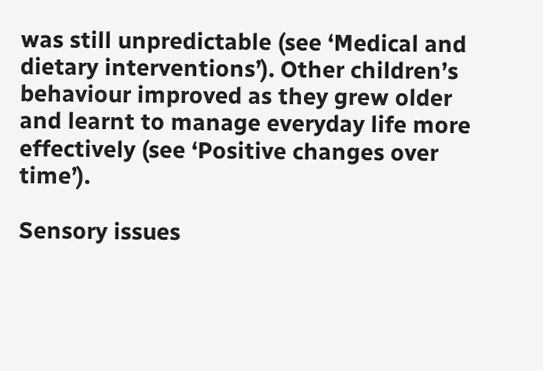was still unpredictable (see ‘Medical and dietary interventions’). Other children’s behaviour improved as they grew older and learnt to manage everyday life more effectively (see ‘Positive changes over time’).

Sensory issues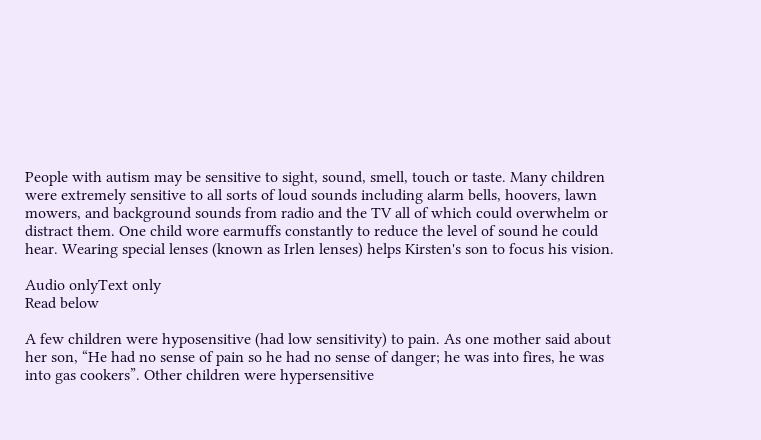People with autism may be sensitive to sight, sound, smell, touch or taste. Many children were extremely sensitive to all sorts of loud sounds including alarm bells, hoovers, lawn mowers, and background sounds from radio and the TV all of which could overwhelm or distract them. One child wore earmuffs constantly to reduce the level of sound he could hear. Wearing special lenses (known as Irlen lenses) helps Kirsten's son to focus his vision.

Audio onlyText only
Read below

A few children were hyposensitive (had low sensitivity) to pain. As one mother said about her son, “He had no sense of pain so he had no sense of danger; he was into fires, he was into gas cookers”. Other children were hypersensitive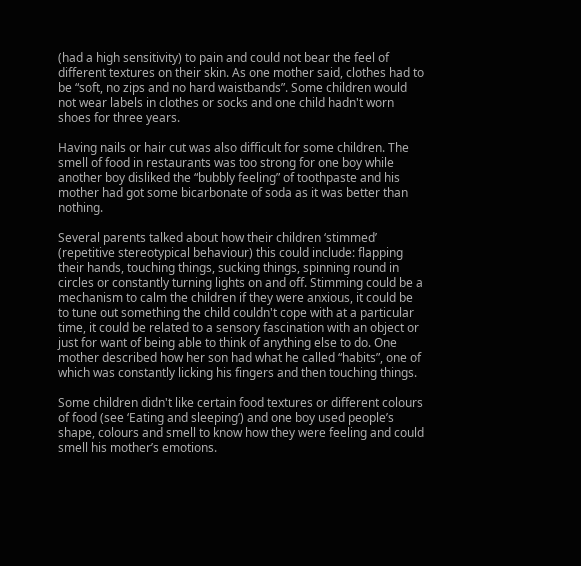(had a high sensitivity) to pain and could not bear the feel of different textures on their skin. As one mother said, clothes had to be “soft, no zips and no hard waistbands”. Some children would not wear labels in clothes or socks and one child hadn't worn shoes for three years.

Having nails or hair cut was also difficult for some children. The smell of food in restaurants was too strong for one boy while another boy disliked the “bubbly feeling” of toothpaste and his mother had got some bicarbonate of soda as it was better than nothing.

Several parents talked about how their children ‘stimmed’ (repetitive stereotypical behaviour) this could include: flapping their hands, touching things, sucking things, spinning round in circles or constantly turning lights on and off. Stimming could be a mechanism to calm the children if they were anxious, it could be to tune out something the child couldn't cope with at a particular time, it could be related to a sensory fascination with an object or just for want of being able to think of anything else to do. One mother described how her son had what he called “habits”, one of which was constantly licking his fingers and then touching things.

Some children didn't like certain food textures or different colours of food (see ‘Eating and sleeping’) and one boy used people’s shape, colours and smell to know how they were feeling and could smell his mother’s emotions.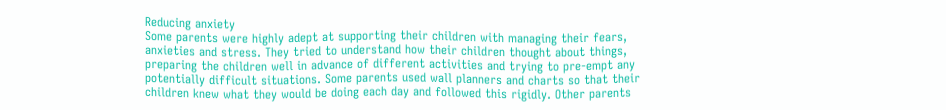Reducing anxiety
Some parents were highly adept at supporting their children with managing their fears, anxieties and stress. They tried to understand how their children thought about things, preparing the children well in advance of different activities and trying to pre-empt any potentially difficult situations. Some parents used wall planners and charts so that their children knew what they would be doing each day and followed this rigidly. Other parents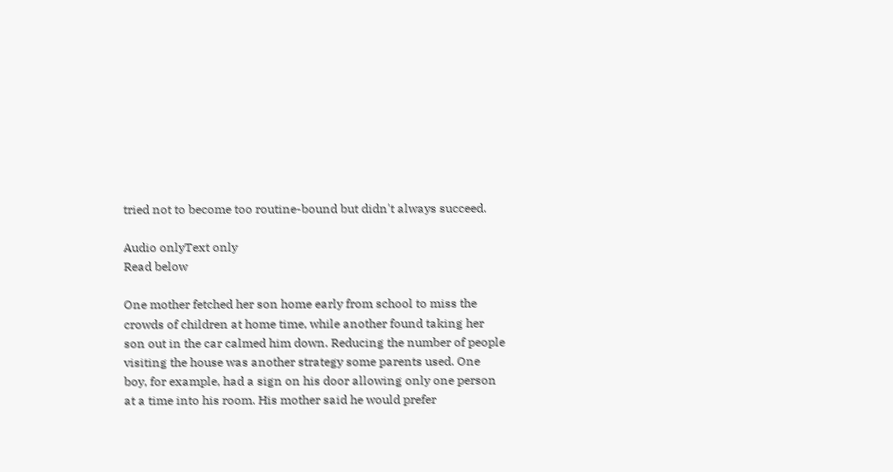tried not to become too routine-bound but didn't always succeed.

Audio onlyText only
Read below

One mother fetched her son home early from school to miss the crowds of children at home time, while another found taking her son out in the car calmed him down. Reducing the number of people visiting the house was another strategy some parents used. One boy, for example, had a sign on his door allowing only one person at a time into his room. His mother said he would prefer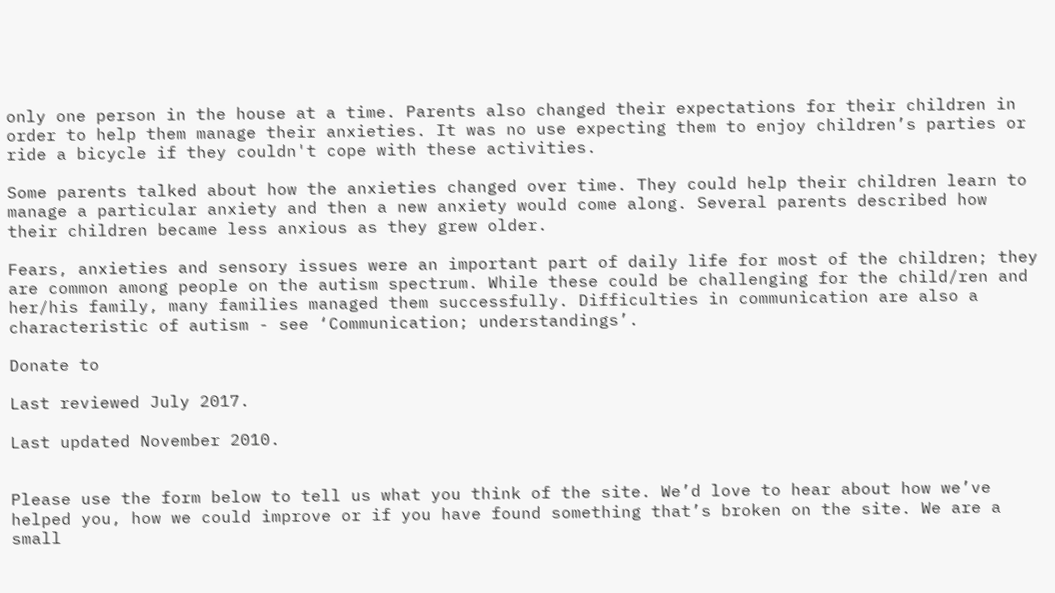only one person in the house at a time. Parents also changed their expectations for their children in order to help them manage their anxieties. It was no use expecting them to enjoy children’s parties or ride a bicycle if they couldn't cope with these activities.

Some parents talked about how the anxieties changed over time. They could help their children learn to manage a particular anxiety and then a new anxiety would come along. Several parents described how their children became less anxious as they grew older.

Fears, anxieties and sensory issues were an important part of daily life for most of the children; they are common among people on the autism spectrum. While these could be challenging for the child/ren and her/his family, many families managed them successfully. Difficulties in communication are also a characteristic of autism - see ‘Communication; understandings’.

Donate to

Last reviewed July 2017.

Last updated November 2010.


Please use the form below to tell us what you think of the site. We’d love to hear about how we’ve helped you, how we could improve or if you have found something that’s broken on the site. We are a small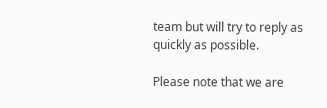team but will try to reply as quickly as possible.

Please note that we are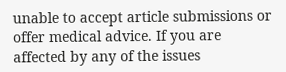unable to accept article submissions or offer medical advice. If you are affected by any of the issues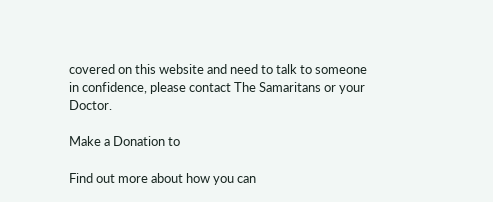covered on this website and need to talk to someone in confidence, please contact The Samaritans or your Doctor.

Make a Donation to

Find out more about how you can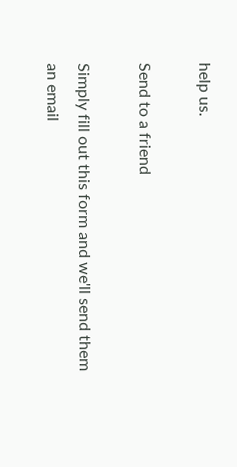help us.

Send to a friend

Simply fill out this form and we'll send them an email